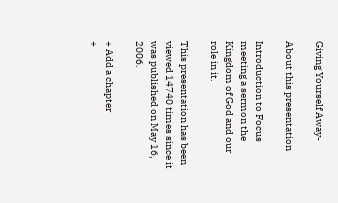Giving Yourself Away-

About this presentation

Introduction to Focus meeting a sermon the Kingdom of God and our role in it.

This presentation has been viewed 14740 times since it was published on May 16, 2006.

+ Add a chapter
+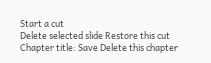Start a cut
Delete selected slide Restore this cut
Chapter title: Save Delete this chapter